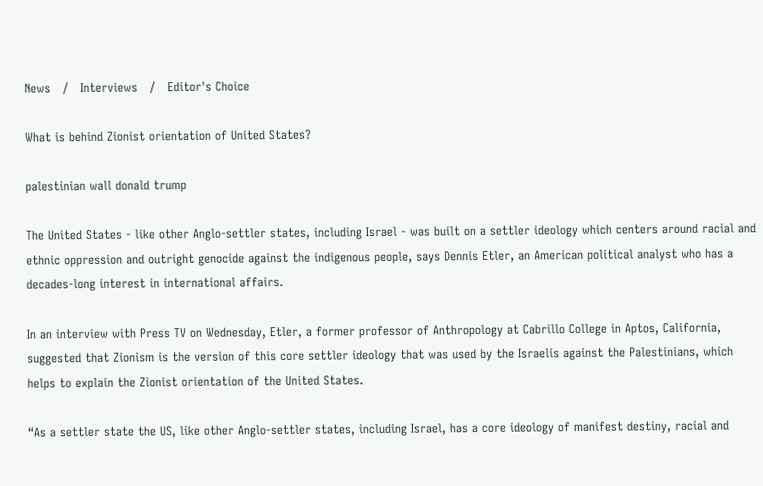News   /   Interviews   /   Editor's Choice

What is behind Zionist orientation of United States?

palestinian wall donald trump

The United States - like other Anglo-settler states, including Israel - was built on a settler ideology which centers around racial and ethnic oppression and outright genocide against the indigenous people, says Dennis Etler, an American political analyst who has a decades-long interest in international affairs.

In an interview with Press TV on Wednesday, Etler, a former professor of Anthropology at Cabrillo College in Aptos, California, suggested that Zionism is the version of this core settler ideology that was used by the Israelis against the Palestinians, which helps to explain the Zionist orientation of the United States.

“As a settler state the US, like other Anglo-settler states, including Israel, has a core ideology of manifest destiny, racial and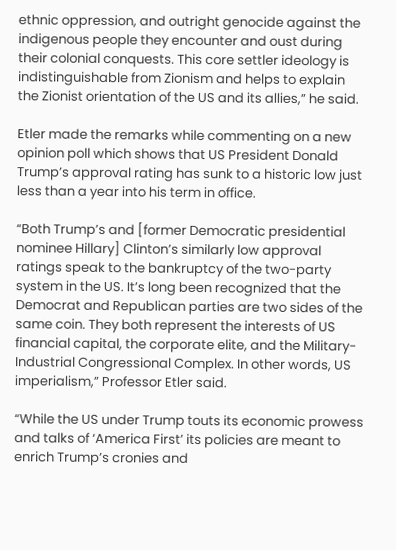ethnic oppression, and outright genocide against the indigenous people they encounter and oust during their colonial conquests. This core settler ideology is indistinguishable from Zionism and helps to explain the Zionist orientation of the US and its allies,” he said.

Etler made the remarks while commenting on a new opinion poll which shows that US President Donald Trump’s approval rating has sunk to a historic low just less than a year into his term in office.

“Both Trump’s and [former Democratic presidential nominee Hillary] Clinton’s similarly low approval ratings speak to the bankruptcy of the two-party system in the US. It’s long been recognized that the Democrat and Republican parties are two sides of the same coin. They both represent the interests of US financial capital, the corporate elite, and the Military-Industrial Congressional Complex. In other words, US imperialism,” Professor Etler said.

“While the US under Trump touts its economic prowess and talks of ‘America First’ its policies are meant to enrich Trump’s cronies and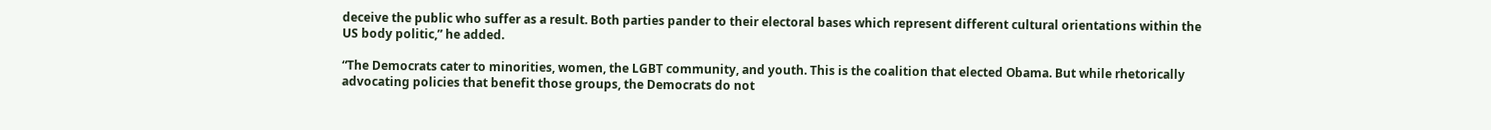deceive the public who suffer as a result. Both parties pander to their electoral bases which represent different cultural orientations within the US body politic,” he added.

“The Democrats cater to minorities, women, the LGBT community, and youth. This is the coalition that elected Obama. But while rhetorically advocating policies that benefit those groups, the Democrats do not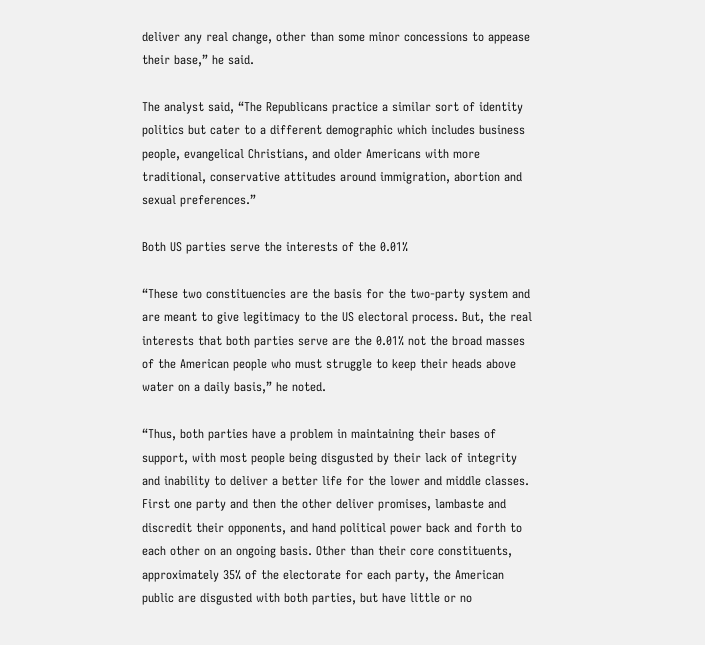deliver any real change, other than some minor concessions to appease their base,” he said.

The analyst said, “The Republicans practice a similar sort of identity politics but cater to a different demographic which includes business people, evangelical Christians, and older Americans with more traditional, conservative attitudes around immigration, abortion and sexual preferences.”

Both US parties serve the interests of the 0.01%

“These two constituencies are the basis for the two-party system and are meant to give legitimacy to the US electoral process. But, the real interests that both parties serve are the 0.01% not the broad masses of the American people who must struggle to keep their heads above water on a daily basis,” he noted.

“Thus, both parties have a problem in maintaining their bases of support, with most people being disgusted by their lack of integrity and inability to deliver a better life for the lower and middle classes. First one party and then the other deliver promises, lambaste and discredit their opponents, and hand political power back and forth to each other on an ongoing basis. Other than their core constituents, approximately 35% of the electorate for each party, the American public are disgusted with both parties, but have little or no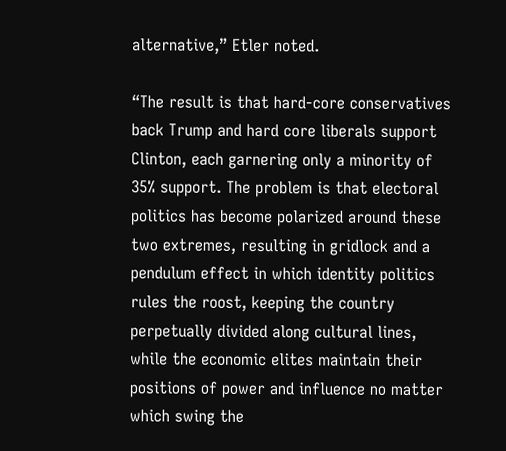alternative,” Etler noted.

“The result is that hard-core conservatives back Trump and hard core liberals support Clinton, each garnering only a minority of 35% support. The problem is that electoral politics has become polarized around these two extremes, resulting in gridlock and a pendulum effect in which identity politics rules the roost, keeping the country perpetually divided along cultural lines, while the economic elites maintain their positions of power and influence no matter which swing the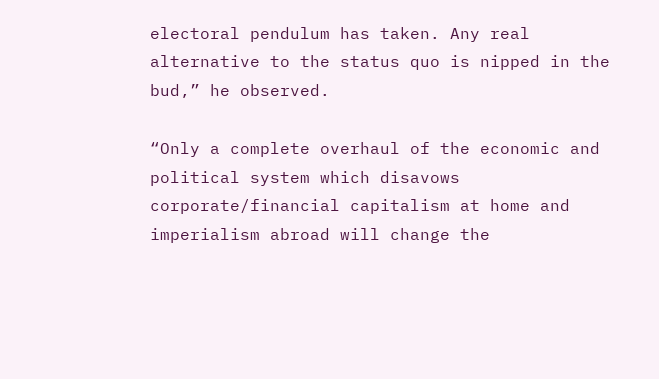electoral pendulum has taken. Any real alternative to the status quo is nipped in the bud,” he observed.

“Only a complete overhaul of the economic and political system which disavows corporate/financial capitalism at home and imperialism abroad will change the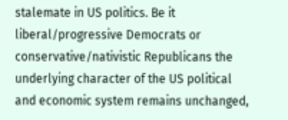stalemate in US politics. Be it liberal/progressive Democrats or conservative/nativistic Republicans the underlying character of the US political and economic system remains unchanged,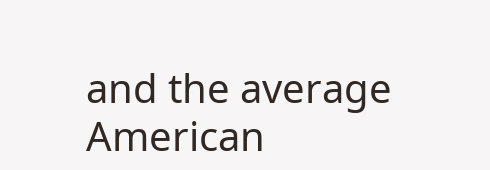and the average American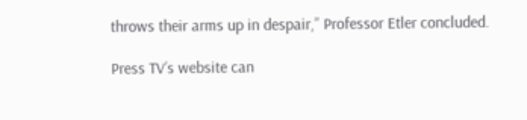throws their arms up in despair,” Professor Etler concluded.

Press TV’s website can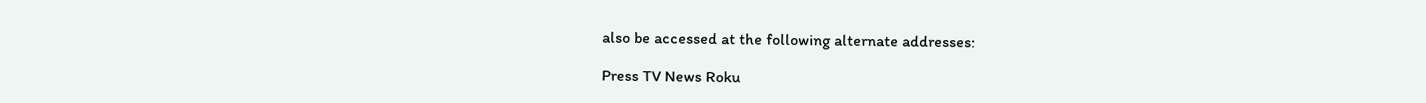also be accessed at the following alternate addresses:

Press TV News Roku